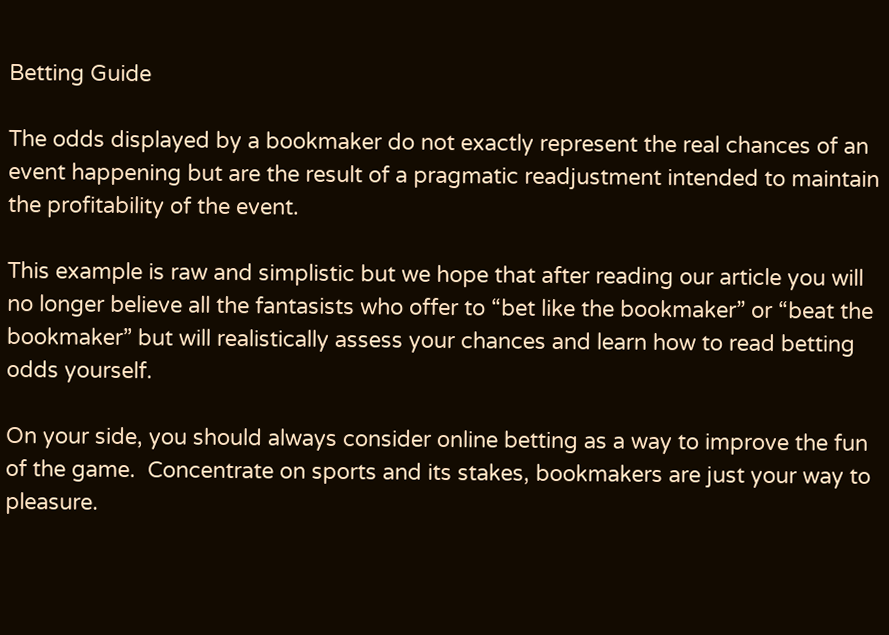Betting Guide

The odds displayed by a bookmaker do not exactly represent the real chances of an event happening but are the result of a pragmatic readjustment intended to maintain the profitability of the event.

This example is raw and simplistic but we hope that after reading our article you will no longer believe all the fantasists who offer to “bet like the bookmaker” or “beat the bookmaker” but will realistically assess your chances and learn how to read betting odds yourself.

On your side, you should always consider online betting as a way to improve the fun of the game.  Concentrate on sports and its stakes, bookmakers are just your way to pleasure.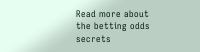Read more about the betting odds secrets